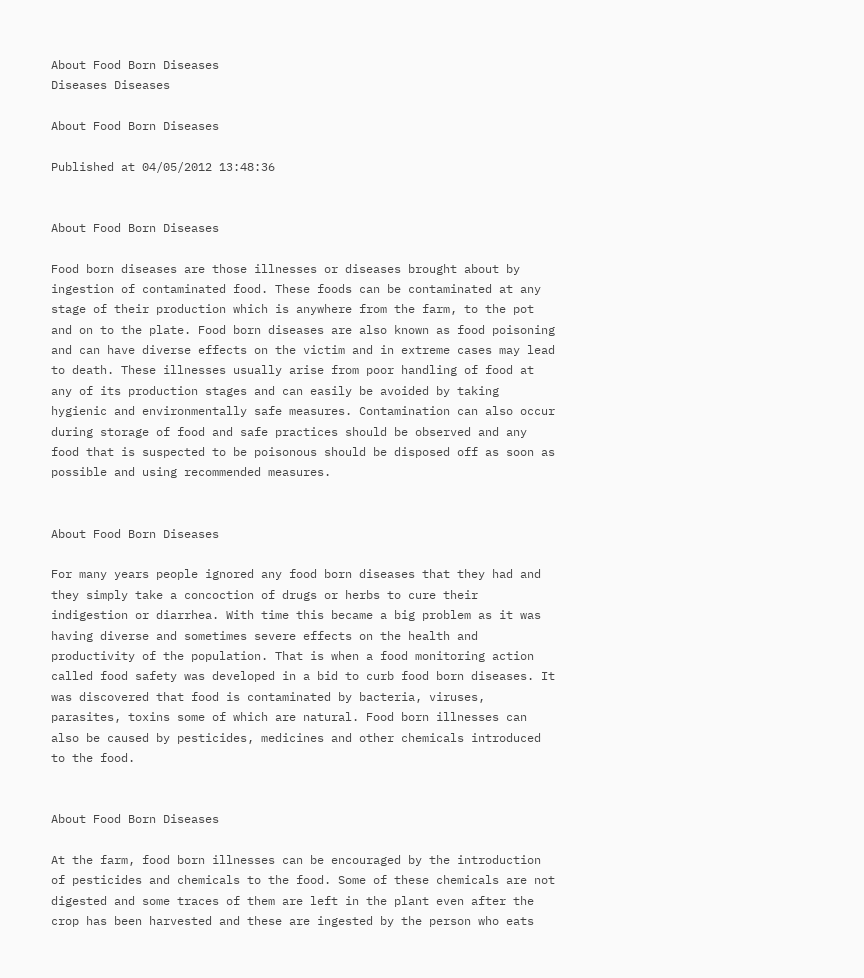About Food Born Diseases
Diseases Diseases

About Food Born Diseases

Published at 04/05/2012 13:48:36


About Food Born Diseases

Food born diseases are those illnesses or diseases brought about by ingestion of contaminated food. These foods can be contaminated at any stage of their production which is anywhere from the farm, to the pot and on to the plate. Food born diseases are also known as food poisoning and can have diverse effects on the victim and in extreme cases may lead to death. These illnesses usually arise from poor handling of food at any of its production stages and can easily be avoided by taking hygienic and environmentally safe measures. Contamination can also occur during storage of food and safe practices should be observed and any food that is suspected to be poisonous should be disposed off as soon as possible and using recommended measures.


About Food Born Diseases

For many years people ignored any food born diseases that they had and they simply take a concoction of drugs or herbs to cure their indigestion or diarrhea. With time this became a big problem as it was having diverse and sometimes severe effects on the health and productivity of the population. That is when a food monitoring action called food safety was developed in a bid to curb food born diseases. It was discovered that food is contaminated by bacteria, viruses, parasites, toxins some of which are natural. Food born illnesses can also be caused by pesticides, medicines and other chemicals introduced to the food.


About Food Born Diseases

At the farm, food born illnesses can be encouraged by the introduction of pesticides and chemicals to the food. Some of these chemicals are not digested and some traces of them are left in the plant even after the crop has been harvested and these are ingested by the person who eats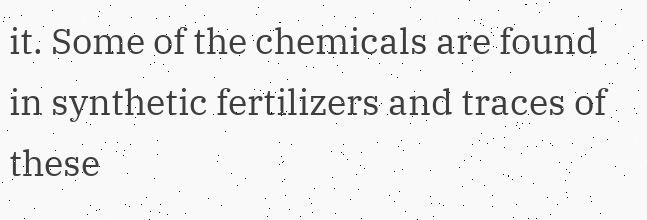it. Some of the chemicals are found in synthetic fertilizers and traces of these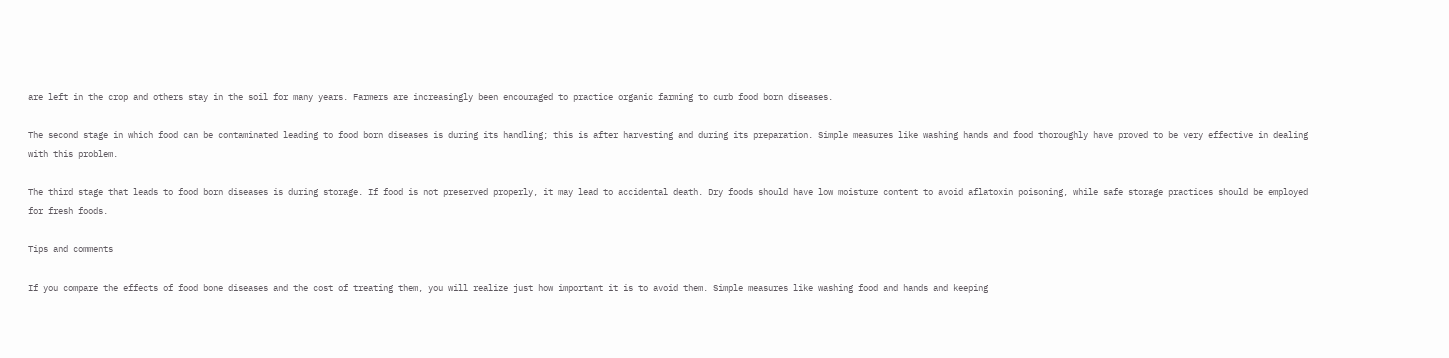are left in the crop and others stay in the soil for many years. Farmers are increasingly been encouraged to practice organic farming to curb food born diseases.

The second stage in which food can be contaminated leading to food born diseases is during its handling; this is after harvesting and during its preparation. Simple measures like washing hands and food thoroughly have proved to be very effective in dealing with this problem.

The third stage that leads to food born diseases is during storage. If food is not preserved properly, it may lead to accidental death. Dry foods should have low moisture content to avoid aflatoxin poisoning, while safe storage practices should be employed for fresh foods.

Tips and comments

If you compare the effects of food bone diseases and the cost of treating them, you will realize just how important it is to avoid them. Simple measures like washing food and hands and keeping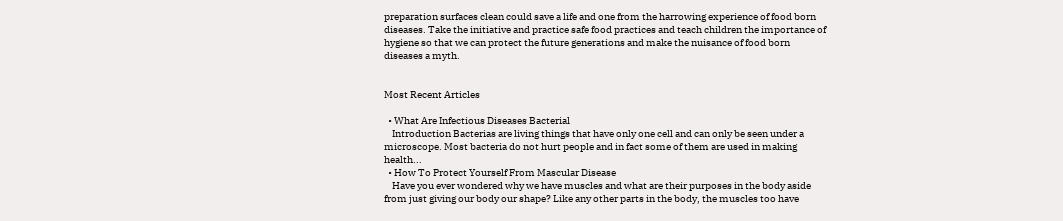preparation surfaces clean could save a life and one from the harrowing experience of food born diseases. Take the initiative and practice safe food practices and teach children the importance of hygiene so that we can protect the future generations and make the nuisance of food born diseases a myth.


Most Recent Articles

  • What Are Infectious Diseases Bacterial
    Introduction Bacterias are living things that have only one cell and can only be seen under a microscope. Most bacteria do not hurt people and in fact some of them are used in making health...
  • How To Protect Yourself From Mascular Disease
    Have you ever wondered why we have muscles and what are their purposes in the body aside from just giving our body our shape? Like any other parts in the body, the muscles too have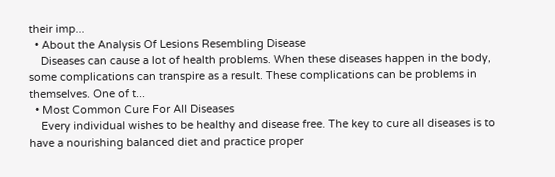their imp...
  • About the Analysis Of Lesions Resembling Disease
    Diseases can cause a lot of health problems. When these diseases happen in the body, some complications can transpire as a result. These complications can be problems in themselves. One of t...
  • Most Common Cure For All Diseases
    Every individual wishes to be healthy and disease free. The key to cure all diseases is to have a nourishing balanced diet and practice proper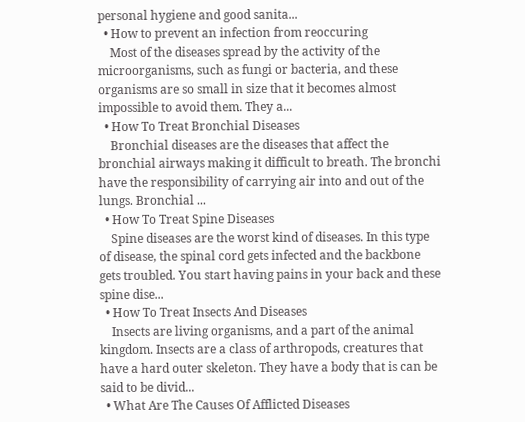personal hygiene and good sanita...
  • How to prevent an infection from reoccuring
    Most of the diseases spread by the activity of the microorganisms, such as fungi or bacteria, and these organisms are so small in size that it becomes almost impossible to avoid them. They a...
  • How To Treat Bronchial Diseases
    Bronchial diseases are the diseases that affect the bronchial airways making it difficult to breath. The bronchi have the responsibility of carrying air into and out of the lungs. Bronchial ...
  • How To Treat Spine Diseases
    Spine diseases are the worst kind of diseases. In this type of disease, the spinal cord gets infected and the backbone gets troubled. You start having pains in your back and these spine dise...
  • How To Treat Insects And Diseases
    Insects are living organisms, and a part of the animal kingdom. Insects are a class of arthropods, creatures that have a hard outer skeleton. They have a body that is can be said to be divid...
  • What Are The Causes Of Afflicted Diseases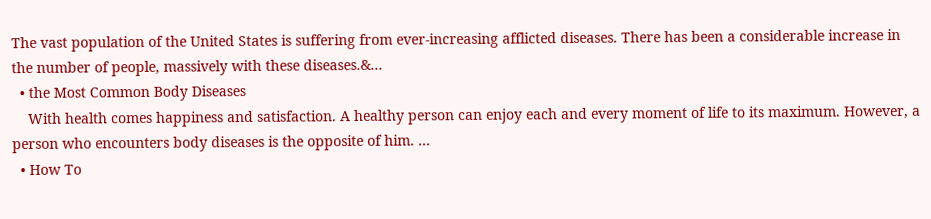The vast population of the United States is suffering from ever-increasing afflicted diseases. There has been a considerable increase in the number of people, massively with these diseases.&...
  • the Most Common Body Diseases
    With health comes happiness and satisfaction. A healthy person can enjoy each and every moment of life to its maximum. However, a person who encounters body diseases is the opposite of him. ...
  • How To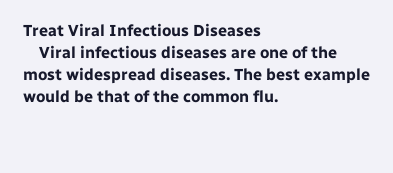Treat Viral Infectious Diseases
    Viral infectious diseases are one of the most widespread diseases. The best example would be that of the common flu.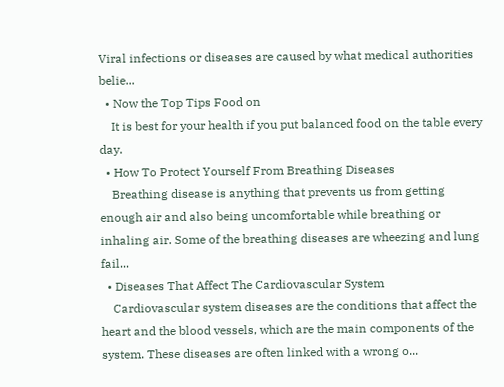Viral infections or diseases are caused by what medical authorities belie...
  • Now the Top Tips Food on
    It is best for your health if you put balanced food on the table every day.
  • How To Protect Yourself From Breathing Diseases
    Breathing disease is anything that prevents us from getting enough air and also being uncomfortable while breathing or inhaling air. Some of the breathing diseases are wheezing and lung fail...
  • Diseases That Affect The Cardiovascular System
    Cardiovascular system diseases are the conditions that affect the heart and the blood vessels, which are the main components of the system. These diseases are often linked with a wrong o...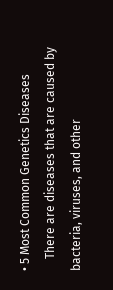• 5 Most Common Genetics Diseases
    There are diseases that are caused by bacteria, viruses, and other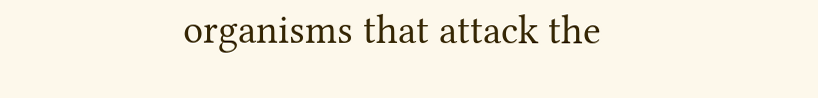organisms that attack the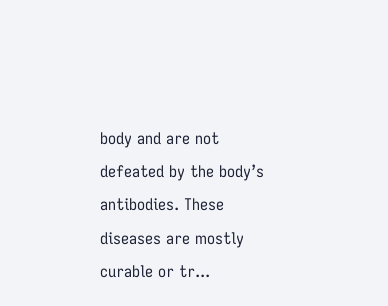body and are not defeated by the body’s antibodies. These diseases are mostly curable or tr...